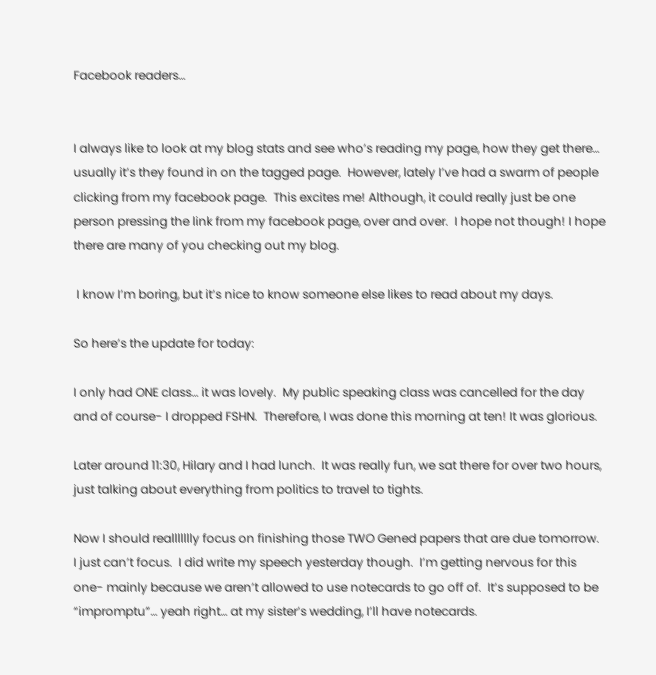Facebook readers…


I always like to look at my blog stats and see who’s reading my page, how they get there… usually it’s they found in on the tagged page.  However, lately I’ve had a swarm of people clicking from my facebook page.  This excites me! Although, it could really just be one person pressing the link from my facebook page, over and over.  I hope not though! I hope there are many of you checking out my blog.

 I know I’m boring, but it’s nice to know someone else likes to read about my days.

So here’s the update for today:

I only had ONE class… it was lovely.  My public speaking class was cancelled for the day and of course- I dropped FSHN.  Therefore, I was done this morning at ten! It was glorious.

Later around 11:30, Hilary and I had lunch.  It was really fun, we sat there for over two hours, just talking about everything from politics to travel to tights.

Now I should reallllllly focus on finishing those TWO Gened papers that are due tomorrow.  I just can’t focus.  I did write my speech yesterday though.  I’m getting nervous for this one- mainly because we aren’t allowed to use notecards to go off of.  It’s supposed to be “impromptu”… yeah right… at my sister’s wedding, I’ll have notecards.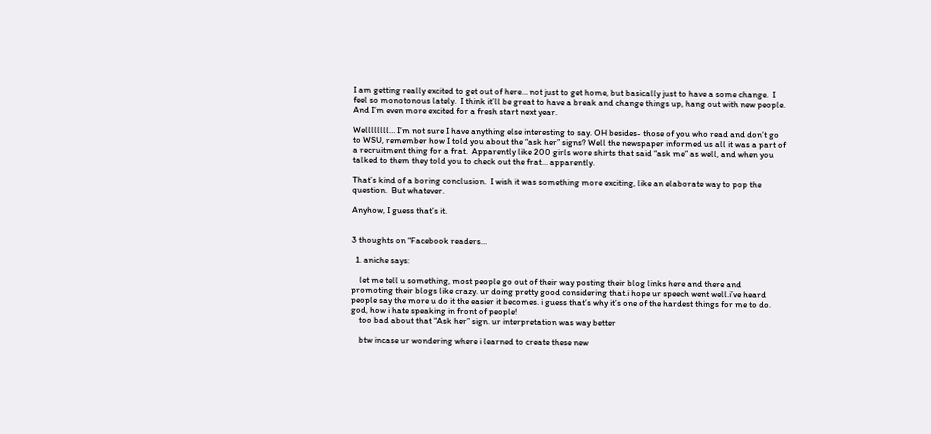I am getting really excited to get out of here… not just to get home, but basically just to have a some change.  I feel so monotonous lately.  I think it’ll be great to have a break and change things up, hang out with new people.  And I’m even more excited for a fresh start next year.

Wellllllll… I’m not sure I have anything else interesting to say. OH besides- those of you who read and don’t go to WSU, remember how I told you about the “ask her” signs? Well the newspaper informed us all it was a part of a recruitment thing for a frat.  Apparently like 200 girls wore shirts that said “ask me” as well, and when you talked to them they told you to check out the frat… apparently.

That’s kind of a boring conclusion.  I wish it was something more exciting, like an elaborate way to pop the question.  But whatever.

Anyhow, I guess that’s it.


3 thoughts on “Facebook readers…

  1. aniche says:

    let me tell u something, most people go out of their way posting their blog links here and there and promoting their blogs like crazy. ur doing pretty good considering that.i hope ur speech went well.i’ve heard people say the more u do it the easier it becomes. i guess that’s why it’s one of the hardest things for me to do. god, how i hate speaking in front of people!
    too bad about that “Ask her” sign. ur interpretation was way better

    btw incase ur wondering where i learned to create these new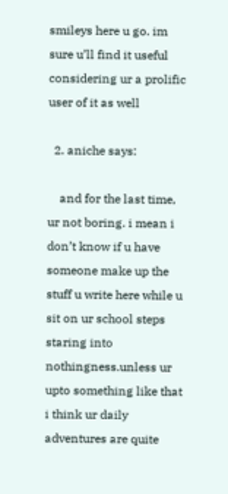smileys here u go. im sure u’ll find it useful considering ur a prolific user of it as well

  2. aniche says:

    and for the last time, ur not boring. i mean i don’t know if u have someone make up the stuff u write here while u sit on ur school steps staring into nothingness.unless ur upto something like that i think ur daily adventures are quite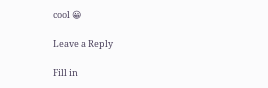cool 😀

Leave a Reply

Fill in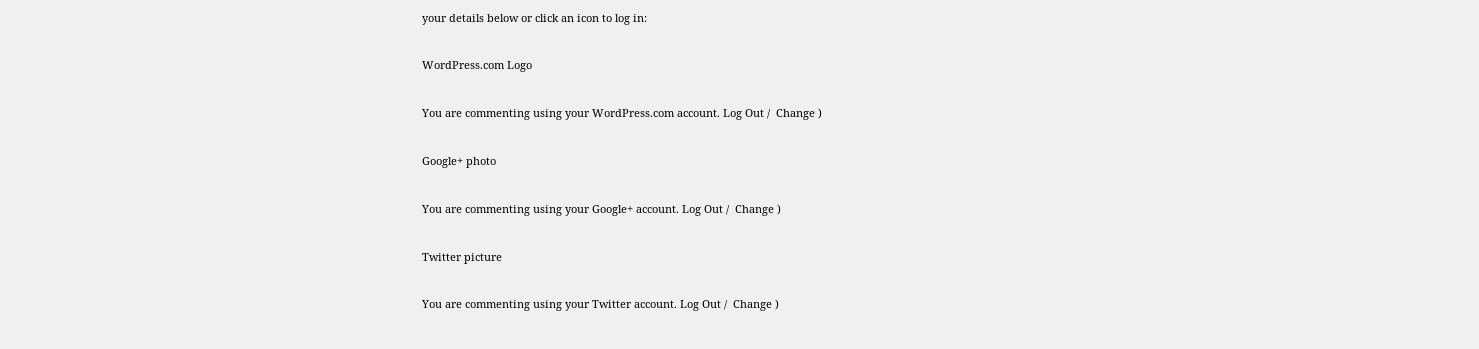your details below or click an icon to log in:

WordPress.com Logo

You are commenting using your WordPress.com account. Log Out /  Change )

Google+ photo

You are commenting using your Google+ account. Log Out /  Change )

Twitter picture

You are commenting using your Twitter account. Log Out /  Change )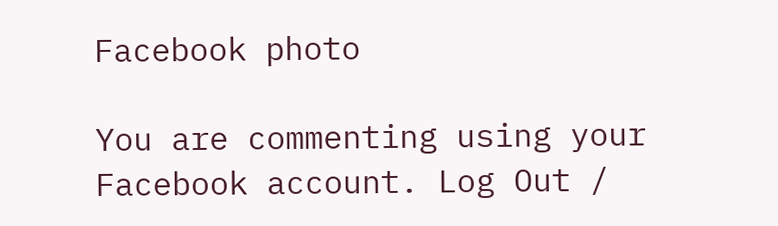Facebook photo

You are commenting using your Facebook account. Log Out /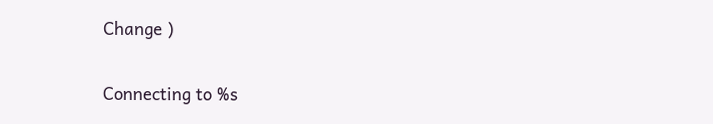Change )


Connecting to %s